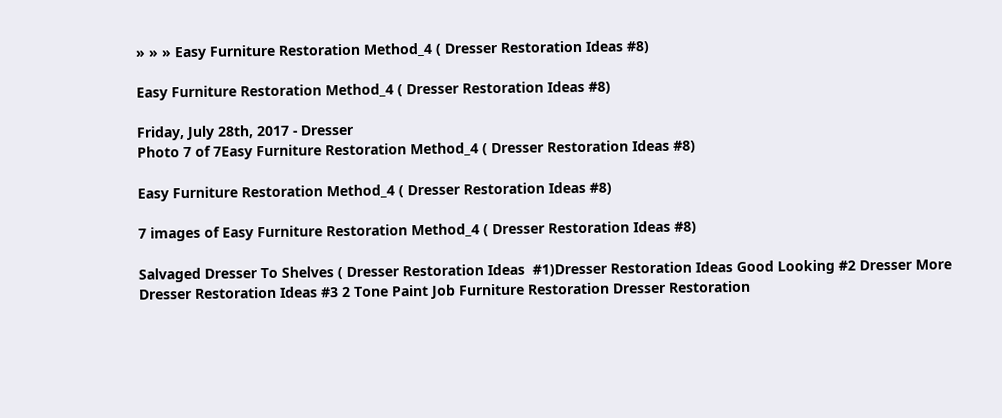» » » Easy Furniture Restoration Method_4 ( Dresser Restoration Ideas #8)

Easy Furniture Restoration Method_4 ( Dresser Restoration Ideas #8)

Friday, July 28th, 2017 - Dresser
Photo 7 of 7Easy Furniture Restoration Method_4 ( Dresser Restoration Ideas #8)

Easy Furniture Restoration Method_4 ( Dresser Restoration Ideas #8)

7 images of Easy Furniture Restoration Method_4 ( Dresser Restoration Ideas #8)

Salvaged Dresser To Shelves ( Dresser Restoration Ideas  #1)Dresser Restoration Ideas Good Looking #2 Dresser More Dresser Restoration Ideas #3 2 Tone Paint Job Furniture Restoration Dresser Restoration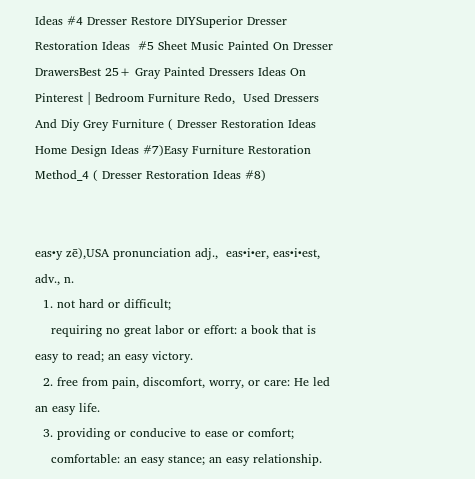Ideas #4 Dresser Restore DIYSuperior Dresser Restoration Ideas  #5 Sheet Music Painted On Dresser DrawersBest 25+ Gray Painted Dressers Ideas On Pinterest | Bedroom Furniture Redo,  Used Dressers And Diy Grey Furniture ( Dresser Restoration Ideas Home Design Ideas #7)Easy Furniture Restoration Method_4 ( Dresser Restoration Ideas #8)


eas•y zē),USA pronunciation adj.,  eas•i•er, eas•i•est, adv., n.
  1. not hard or difficult;
    requiring no great labor or effort: a book that is easy to read; an easy victory.
  2. free from pain, discomfort, worry, or care: He led an easy life.
  3. providing or conducive to ease or comfort;
    comfortable: an easy stance; an easy relationship.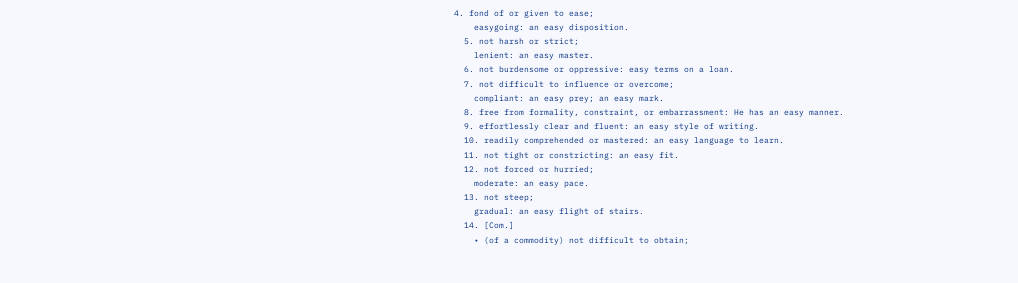4. fond of or given to ease;
    easygoing: an easy disposition.
  5. not harsh or strict;
    lenient: an easy master.
  6. not burdensome or oppressive: easy terms on a loan.
  7. not difficult to influence or overcome;
    compliant: an easy prey; an easy mark.
  8. free from formality, constraint, or embarrassment: He has an easy manner.
  9. effortlessly clear and fluent: an easy style of writing.
  10. readily comprehended or mastered: an easy language to learn.
  11. not tight or constricting: an easy fit.
  12. not forced or hurried;
    moderate: an easy pace.
  13. not steep;
    gradual: an easy flight of stairs.
  14. [Com.]
    • (of a commodity) not difficult to obtain;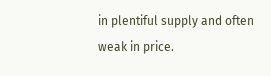in plentiful supply and often weak in price.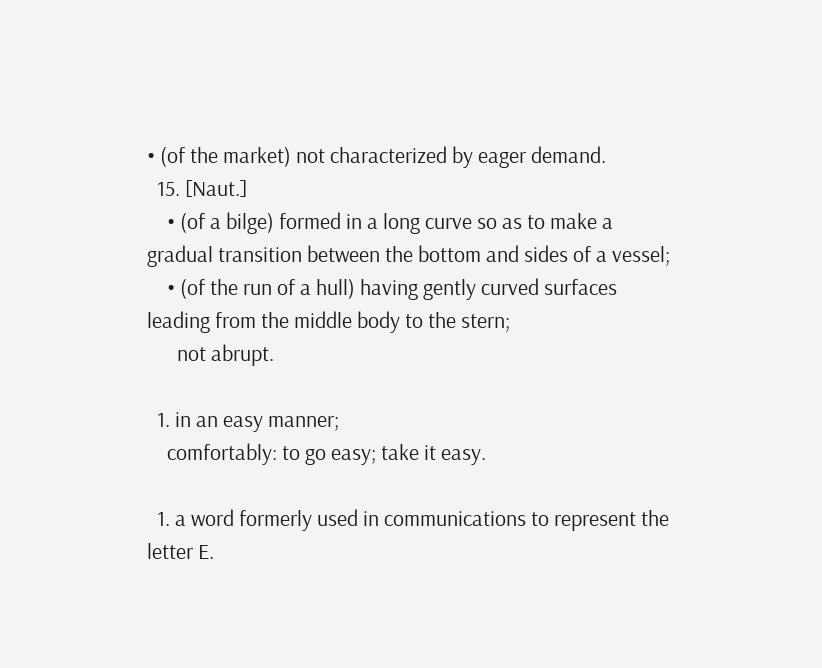• (of the market) not characterized by eager demand.
  15. [Naut.]
    • (of a bilge) formed in a long curve so as to make a gradual transition between the bottom and sides of a vessel;
    • (of the run of a hull) having gently curved surfaces leading from the middle body to the stern;
      not abrupt.

  1. in an easy manner;
    comfortably: to go easy; take it easy.

  1. a word formerly used in communications to represent the letter E.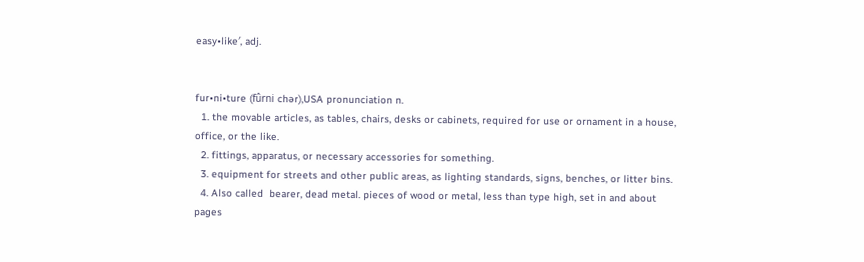easy•like′, adj.


fur•ni•ture (fûrni chər),USA pronunciation n.
  1. the movable articles, as tables, chairs, desks or cabinets, required for use or ornament in a house, office, or the like.
  2. fittings, apparatus, or necessary accessories for something.
  3. equipment for streets and other public areas, as lighting standards, signs, benches, or litter bins.
  4. Also called  bearer, dead metal. pieces of wood or metal, less than type high, set in and about pages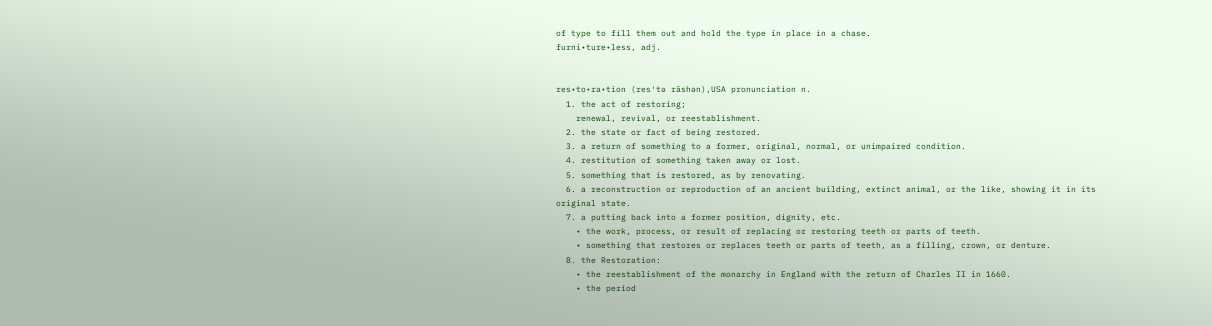of type to fill them out and hold the type in place in a chase.
furni•ture•less, adj.


res•to•ra•tion (res′tə rāshən),USA pronunciation n.
  1. the act of restoring;
    renewal, revival, or reestablishment.
  2. the state or fact of being restored.
  3. a return of something to a former, original, normal, or unimpaired condition.
  4. restitution of something taken away or lost.
  5. something that is restored, as by renovating.
  6. a reconstruction or reproduction of an ancient building, extinct animal, or the like, showing it in its original state.
  7. a putting back into a former position, dignity, etc.
    • the work, process, or result of replacing or restoring teeth or parts of teeth.
    • something that restores or replaces teeth or parts of teeth, as a filling, crown, or denture.
  8. the Restoration:
    • the reestablishment of the monarchy in England with the return of Charles II in 1660.
    • the period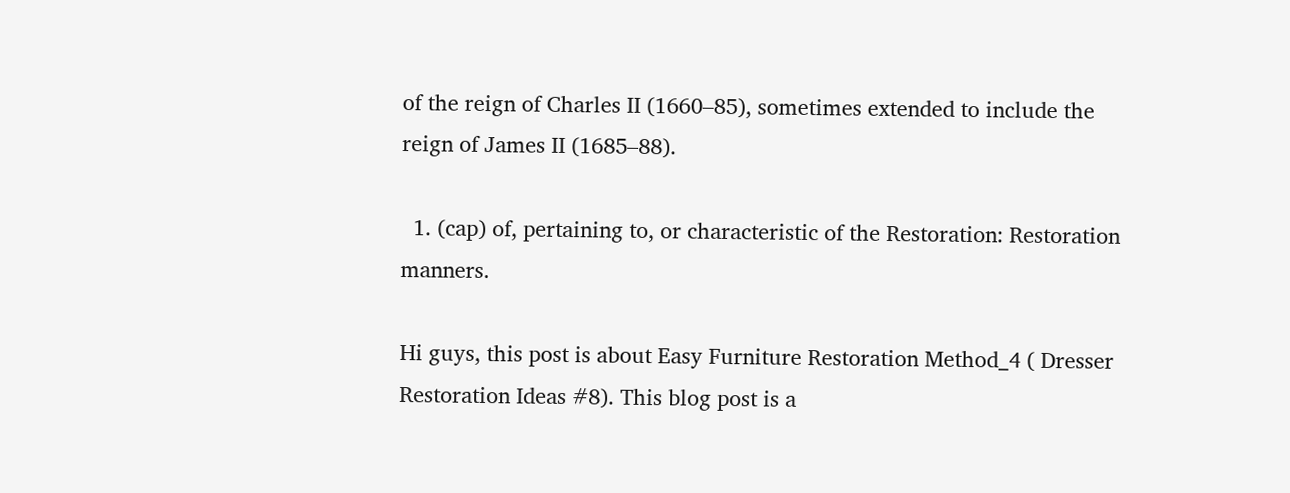of the reign of Charles II (1660–85), sometimes extended to include the reign of James II (1685–88).

  1. (cap) of, pertaining to, or characteristic of the Restoration: Restoration manners.

Hi guys, this post is about Easy Furniture Restoration Method_4 ( Dresser Restoration Ideas #8). This blog post is a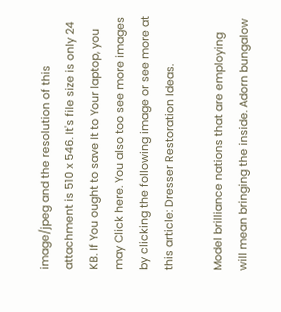image/jpeg and the resolution of this attachment is 510 x 546. It's file size is only 24 KB. If You ought to save It to Your laptop, you may Click here. You also too see more images by clicking the following image or see more at this article: Dresser Restoration Ideas.

Model brilliance nations that are employing will mean bringing the inside. Adorn bungalow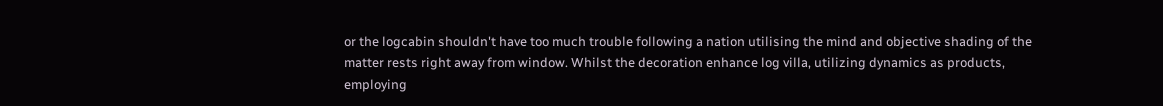or the logcabin shouldn't have too much trouble following a nation utilising the mind and objective shading of the matter rests right away from window. Whilst the decoration enhance log villa, utilizing dynamics as products, employing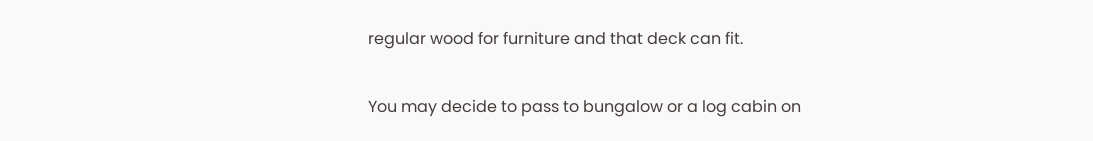regular wood for furniture and that deck can fit.

You may decide to pass to bungalow or a log cabin on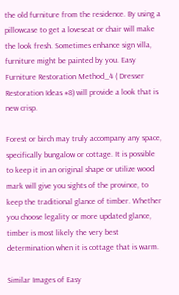the old furniture from the residence. By using a pillowcase to get a loveseat or chair will make the look fresh. Sometimes enhance sign villa, furniture might be painted by you. Easy Furniture Restoration Method_4 ( Dresser Restoration Ideas #8) will provide a look that is new crisp.

Forest or birch may truly accompany any space, specifically bungalow or cottage. It is possible to keep it in an original shape or utilize wood mark will give you sights of the province, to keep the traditional glance of timber. Whether you choose legality or more updated glance, timber is most likely the very best determination when it is cottage that is warm.

Similar Images of Easy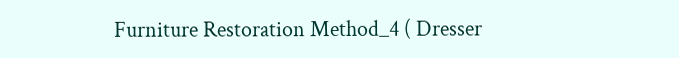Furniture Restoration Method_4 ( Dresser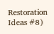Restoration Ideas #8)